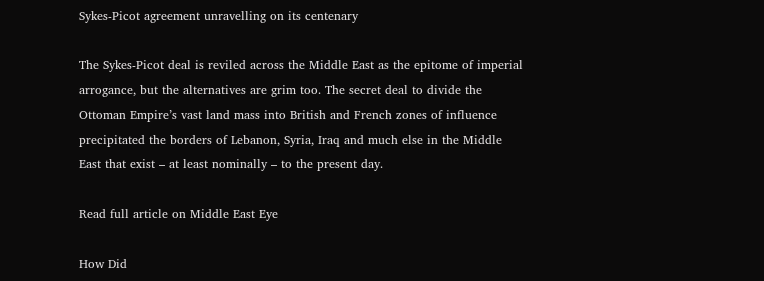Sykes-Picot agreement unravelling on its centenary

The Sykes-Picot deal is reviled across the Middle East as the epitome of imperial arrogance, but the alternatives are grim too. The secret deal to divide the Ottoman Empire’s vast land mass into British and French zones of influence precipitated the borders of Lebanon, Syria, Iraq and much else in the Middle East that exist – at least nominally – to the present day.

Read full article on Middle East Eye

How Did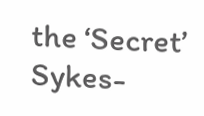the ‘Secret’ Sykes-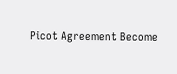Picot Agreement Become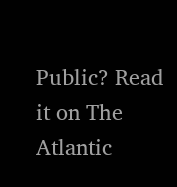Public? Read it on The Atlantic